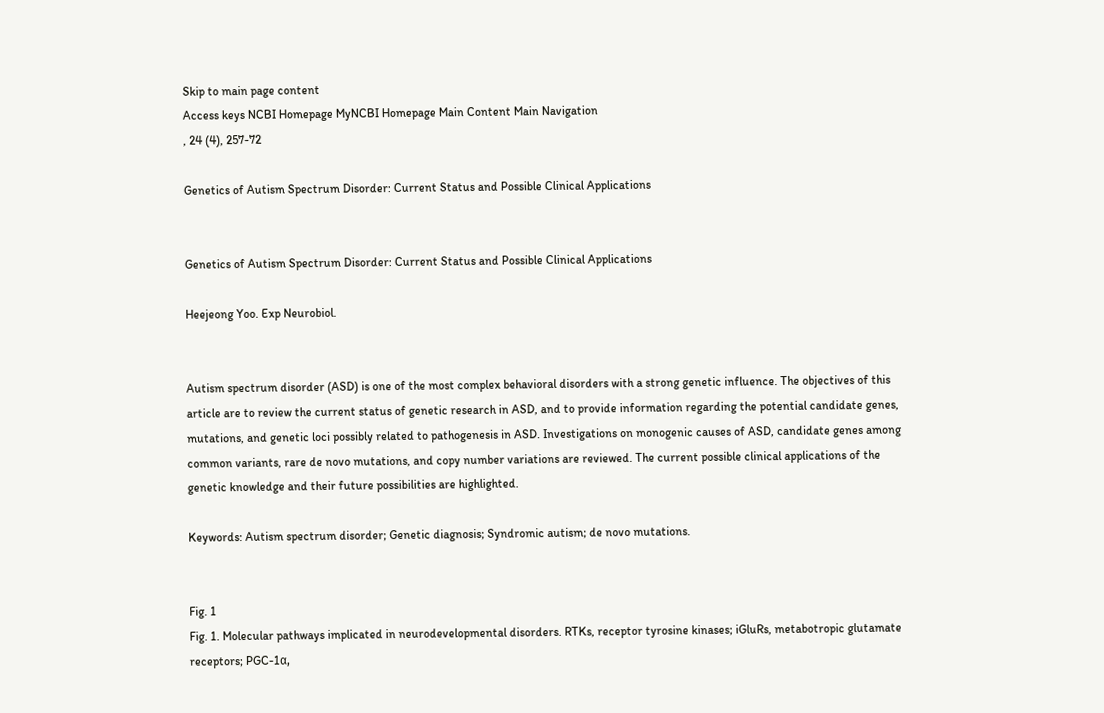Skip to main page content
Access keys NCBI Homepage MyNCBI Homepage Main Content Main Navigation
, 24 (4), 257-72

Genetics of Autism Spectrum Disorder: Current Status and Possible Clinical Applications


Genetics of Autism Spectrum Disorder: Current Status and Possible Clinical Applications

Heejeong Yoo. Exp Neurobiol.


Autism spectrum disorder (ASD) is one of the most complex behavioral disorders with a strong genetic influence. The objectives of this article are to review the current status of genetic research in ASD, and to provide information regarding the potential candidate genes, mutations, and genetic loci possibly related to pathogenesis in ASD. Investigations on monogenic causes of ASD, candidate genes among common variants, rare de novo mutations, and copy number variations are reviewed. The current possible clinical applications of the genetic knowledge and their future possibilities are highlighted.

Keywords: Autism spectrum disorder; Genetic diagnosis; Syndromic autism; de novo mutations.


Fig. 1
Fig. 1. Molecular pathways implicated in neurodevelopmental disorders. RTKs, receptor tyrosine kinases; iGluRs, metabotropic glutamate receptors; PGC-1α,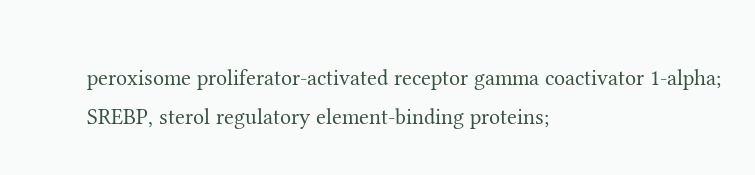peroxisome proliferator-activated receptor gamma coactivator 1-alpha; SREBP, sterol regulatory element-binding proteins;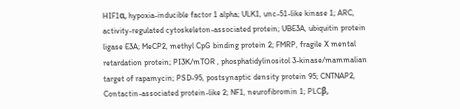HIF1α, hypoxia-inducible factor 1 alpha; ULK1, unc-51-like kinase 1; ARC, activity-regulated cytoskeleton-associated protein; UBE3A, ubiquitin protein ligase E3A; MeCP2, methyl CpG binding protein 2; FMRP, fragile X mental retardation protein; PI3K/mTOR , phosphatidylinositol 3-kinase/mammalian target of rapamycin; PSD-95, postsynaptic density protein 95; CNTNAP2, Contactin-associated protein-like 2; NF1, neurofibromin 1; PLCβ,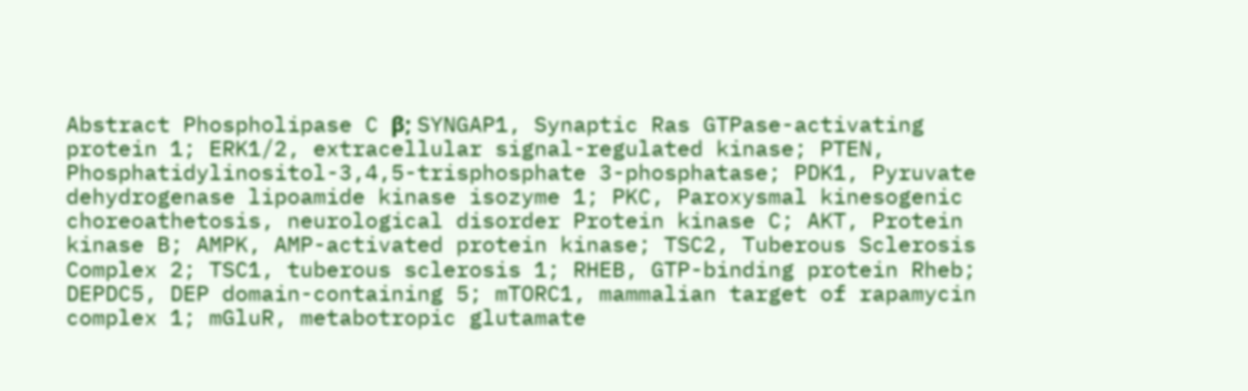Abstract Phospholipase C β; SYNGAP1, Synaptic Ras GTPase-activating protein 1; ERK1/2, extracellular signal-regulated kinase; PTEN, Phosphatidylinositol-3,4,5-trisphosphate 3-phosphatase; PDK1, Pyruvate dehydrogenase lipoamide kinase isozyme 1; PKC, Paroxysmal kinesogenic choreoathetosis, neurological disorder Protein kinase C; AKT, Protein kinase B; AMPK, AMP-activated protein kinase; TSC2, Tuberous Sclerosis Complex 2; TSC1, tuberous sclerosis 1; RHEB, GTP-binding protein Rheb; DEPDC5, DEP domain-containing 5; mTORC1, mammalian target of rapamycin complex 1; mGluR, metabotropic glutamate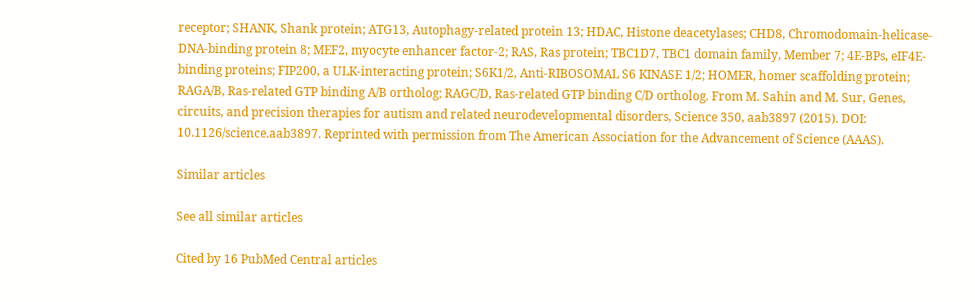receptor; SHANK, Shank protein; ATG13, Autophagy-related protein 13; HDAC, Histone deacetylases; CHD8, Chromodomain-helicase-DNA-binding protein 8; MEF2, myocyte enhancer factor-2; RAS, Ras protein; TBC1D7, TBC1 domain family, Member 7; 4E-BPs, eIF4E-binding proteins; FIP200, a ULK-interacting protein; S6K1/2, Anti-RIBOSOMAL S6 KINASE 1/2; HOMER, homer scaffolding protein; RAGA/B, Ras-related GTP binding A/B ortholog; RAGC/D, Ras-related GTP binding C/D ortholog. From M. Sahin and M. Sur, Genes, circuits, and precision therapies for autism and related neurodevelopmental disorders, Science 350, aab3897 (2015). DOI: 10.1126/science.aab3897. Reprinted with permission from The American Association for the Advancement of Science (AAAS).

Similar articles

See all similar articles

Cited by 16 PubMed Central articles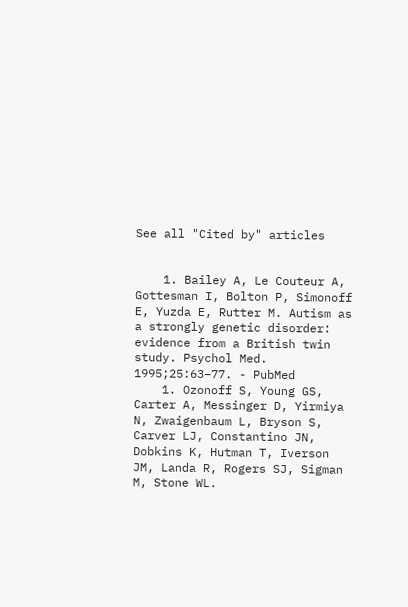See all "Cited by" articles


    1. Bailey A, Le Couteur A, Gottesman I, Bolton P, Simonoff E, Yuzda E, Rutter M. Autism as a strongly genetic disorder: evidence from a British twin study. Psychol Med. 1995;25:63–77. - PubMed
    1. Ozonoff S, Young GS, Carter A, Messinger D, Yirmiya N, Zwaigenbaum L, Bryson S, Carver LJ, Constantino JN, Dobkins K, Hutman T, Iverson JM, Landa R, Rogers SJ, Sigman M, Stone WL.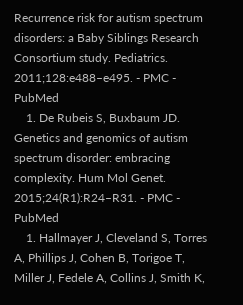Recurrence risk for autism spectrum disorders: a Baby Siblings Research Consortium study. Pediatrics. 2011;128:e488–e495. - PMC - PubMed
    1. De Rubeis S, Buxbaum JD. Genetics and genomics of autism spectrum disorder: embracing complexity. Hum Mol Genet. 2015;24(R1):R24–R31. - PMC - PubMed
    1. Hallmayer J, Cleveland S, Torres A, Phillips J, Cohen B, Torigoe T, Miller J, Fedele A, Collins J, Smith K,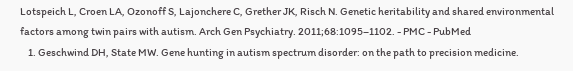Lotspeich L, Croen LA, Ozonoff S, Lajonchere C, Grether JK, Risch N. Genetic heritability and shared environmental factors among twin pairs with autism. Arch Gen Psychiatry. 2011;68:1095–1102. - PMC - PubMed
    1. Geschwind DH, State MW. Gene hunting in autism spectrum disorder: on the path to precision medicine.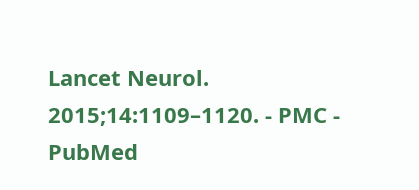Lancet Neurol. 2015;14:1109–1120. - PMC - PubMed